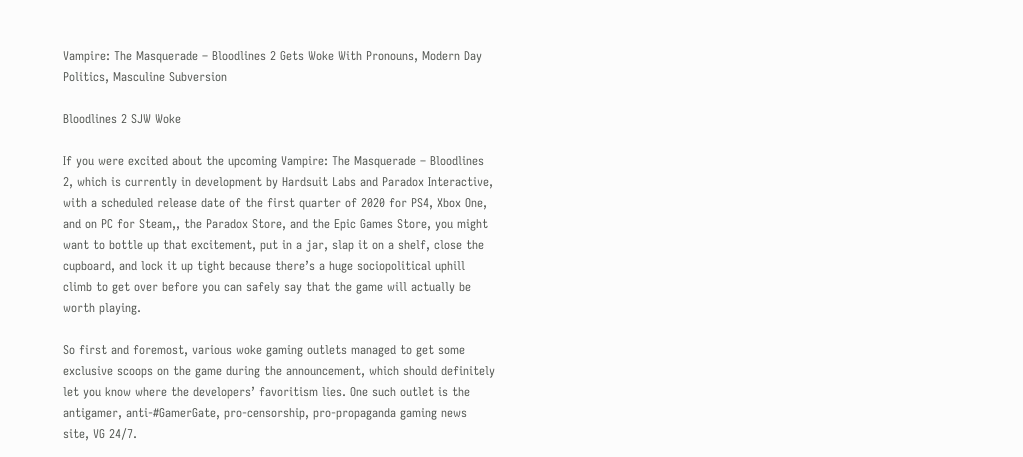Vampire: The Masquerade – Bloodlines 2 Gets Woke With Pronouns, Modern Day Politics, Masculine Subversion

Bloodlines 2 SJW Woke

If you were excited about the upcoming Vampire: The Masquerade – Bloodlines 2, which is currently in development by Hardsuit Labs and Paradox Interactive, with a scheduled release date of the first quarter of 2020 for PS4, Xbox One, and on PC for Steam,, the Paradox Store, and the Epic Games Store, you might want to bottle up that excitement, put in a jar, slap it on a shelf, close the cupboard, and lock it up tight because there’s a huge sociopolitical uphill climb to get over before you can safely say that the game will actually be worth playing.

So first and foremost, various woke gaming outlets managed to get some exclusive scoops on the game during the announcement, which should definitely let you know where the developers’ favoritism lies. One such outlet is the antigamer, anti-#GamerGate, pro-censorship, pro-propaganda gaming news site, VG 24/7.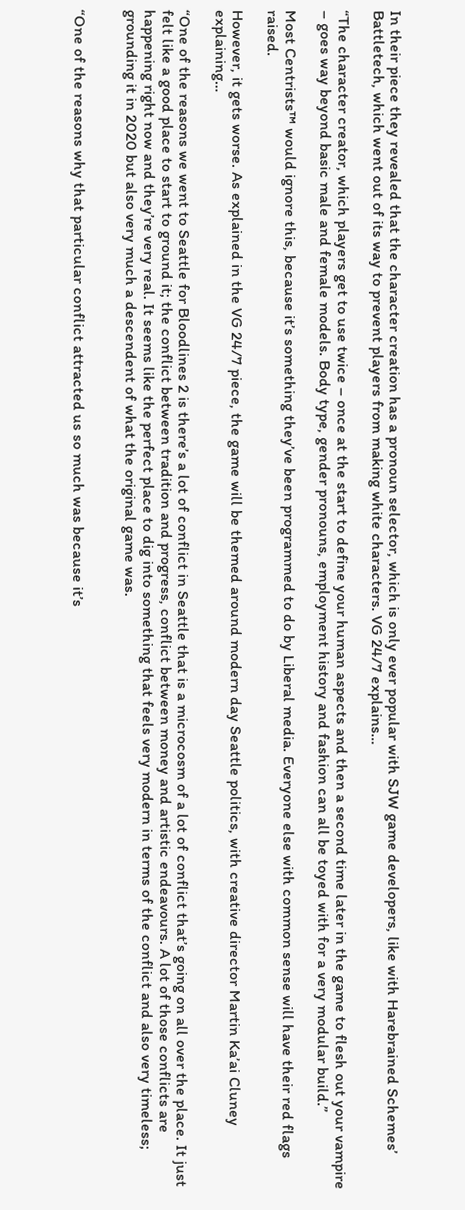In their piece they revealed that the character creation has a pronoun selector, which is only ever popular with SJW game developers, like with Harebrained Schemes’ Battletech, which went out of its way to prevent players from making white characters. VG 24/7 explains…

“The character creator, which players get to use twice – once at the start to define your human aspects and then a second time later in the game to flesh out your vampire – goes way beyond basic male and female models. Body type, gender pronouns, employment history and fashion can all be toyed with for a very modular build.”

Most Centrists™ would ignore this, because it’s something they’ve been programmed to do by Liberal media. Everyone else with common sense will have their red flags raised.

However, it gets worse. As explained in the VG 24/7 piece, the game will be themed around modern day Seattle politics, with creative director Martin Ka’ai Cluney explaining…

“One of the reasons we went to Seattle for Bloodlines 2 is there’s a lot of conflict in Seattle that is a microcosm of a lot of conflict that’s going on all over the place. It just felt like a good place to start to ground it; the conflict between tradition and progress, conflict between money and artistic endeavours. A lot of those conflicts are happening right now and they’re very real. It seems like the perfect place to dig into something that feels very modern in terms of the conflict and also very timeless; grounding it in 2020 but also very much a descendent of what the original game was.


“One of the reasons why that particular conflict attracted us so much was because it’s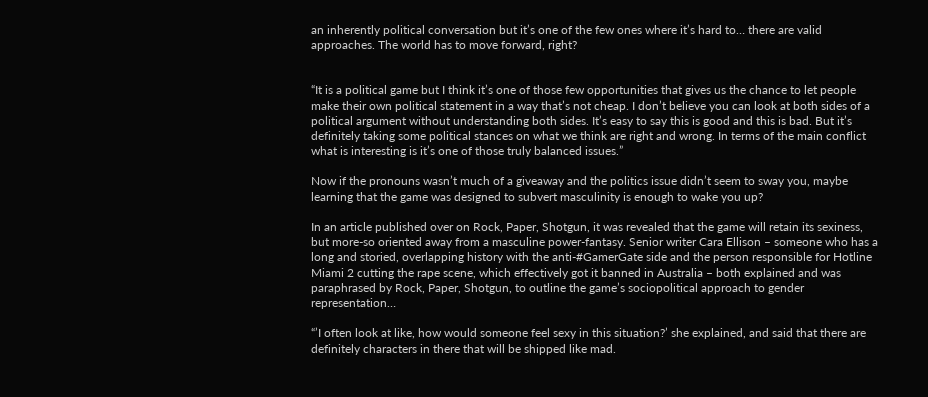an inherently political conversation but it’s one of the few ones where it’s hard to… there are valid approaches. The world has to move forward, right?


“It is a political game but I think it’s one of those few opportunities that gives us the chance to let people make their own political statement in a way that’s not cheap. I don’t believe you can look at both sides of a political argument without understanding both sides. It’s easy to say this is good and this is bad. But it’s definitely taking some political stances on what we think are right and wrong. In terms of the main conflict what is interesting is it’s one of those truly balanced issues.”

Now if the pronouns wasn’t much of a giveaway and the politics issue didn’t seem to sway you, maybe learning that the game was designed to subvert masculinity is enough to wake you up?

In an article published over on Rock, Paper, Shotgun, it was revealed that the game will retain its sexiness, but more-so oriented away from a masculine power-fantasy. Senior writer Cara Ellison – someone who has a long and storied, overlapping history with the anti-#GamerGate side and the person responsible for Hotline Miami 2 cutting the rape scene, which effectively got it banned in Australia – both explained and was paraphrased by Rock, Paper, Shotgun, to outline the game’s sociopolitical approach to gender representation…

“’I often look at like, how would someone feel sexy in this situation?’ she explained, and said that there are definitely characters in there that will be shipped like mad.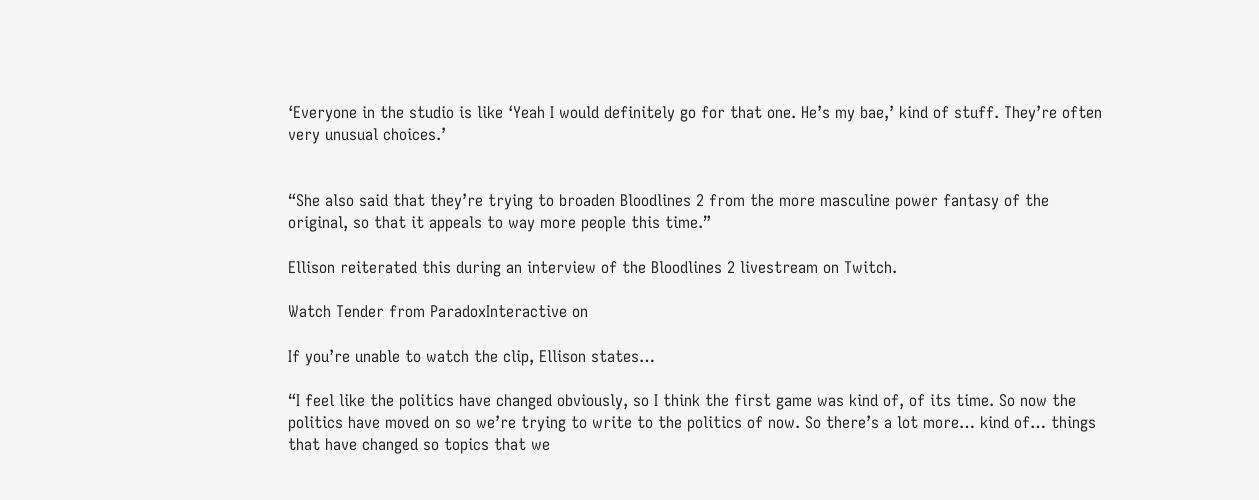‘Everyone in the studio is like ‘Yeah I would definitely go for that one. He’s my bae,’ kind of stuff. They’re often very unusual choices.’


“She also said that they’re trying to broaden Bloodlines 2 from the more masculine power fantasy of the original, so that it appeals to way more people this time.”

Ellison reiterated this during an interview of the Bloodlines 2 livestream on Twitch.

Watch Tender from ParadoxInteractive on

If you’re unable to watch the clip, Ellison states…

“I feel like the politics have changed obviously, so I think the first game was kind of, of its time. So now the politics have moved on so we’re trying to write to the politics of now. So there’s a lot more… kind of… things that have changed so topics that we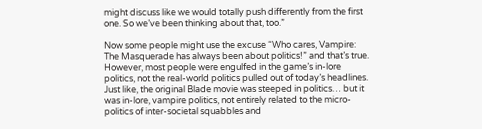might discuss like we would totally push differently from the first one. So we’ve been thinking about that, too.”

Now some people might use the excuse “Who cares, Vampire: The Masquerade has always been about politics!” and that’s true. However, most people were engulfed in the game’s in-lore politics, not the real-world politics pulled out of today’s headlines. Just like, the original Blade movie was steeped in politics… but it was in-lore, vampire politics, not entirely related to the micro-politics of inter-societal squabbles and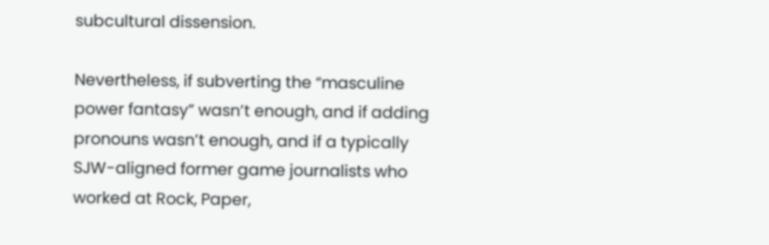subcultural dissension.

Nevertheless, if subverting the “masculine power fantasy” wasn’t enough, and if adding pronouns wasn’t enough, and if a typically SJW-aligned former game journalists who worked at Rock, Paper,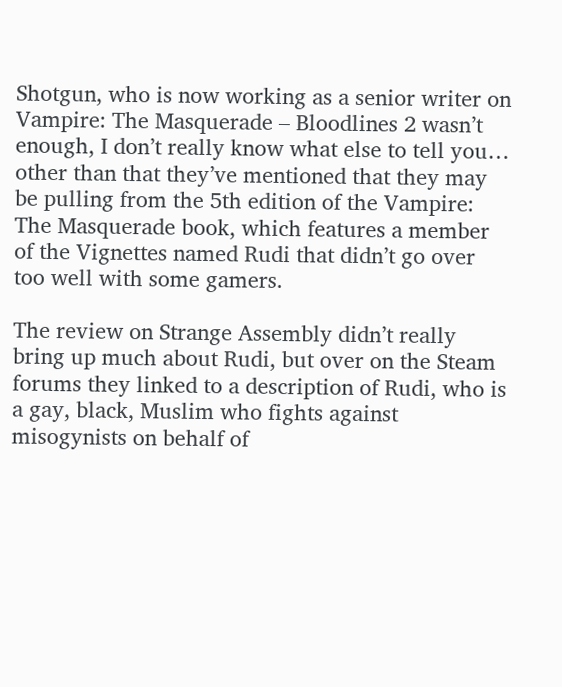Shotgun, who is now working as a senior writer on Vampire: The Masquerade – Bloodlines 2 wasn’t enough, I don’t really know what else to tell you… other than that they’ve mentioned that they may be pulling from the 5th edition of the Vampire: The Masquerade book, which features a member of the Vignettes named Rudi that didn’t go over too well with some gamers.

The review on Strange Assembly didn’t really bring up much about Rudi, but over on the Steam forums they linked to a description of Rudi, who is a gay, black, Muslim who fights against misogynists on behalf of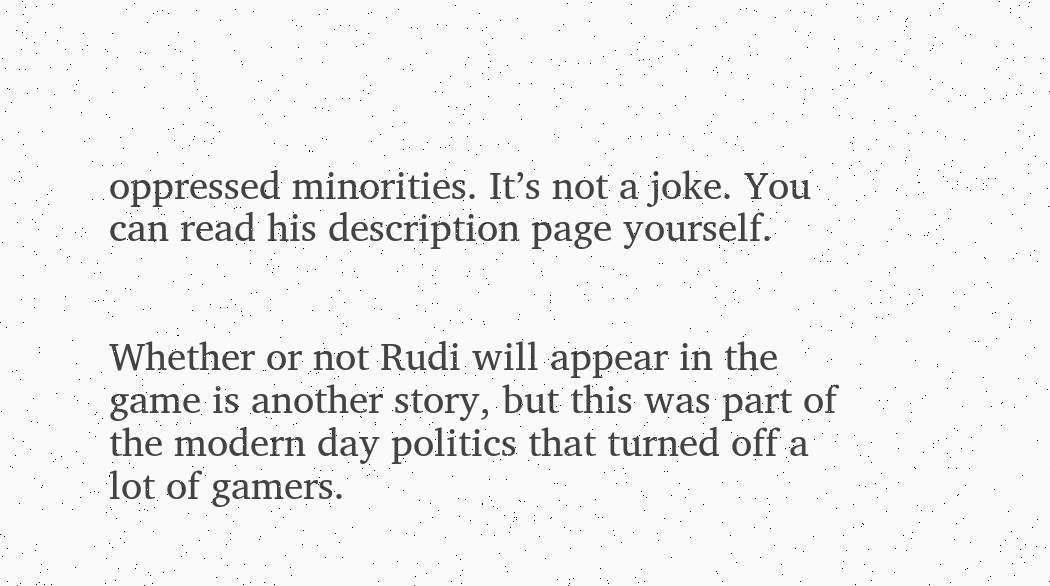oppressed minorities. It’s not a joke. You can read his description page yourself.


Whether or not Rudi will appear in the game is another story, but this was part of the modern day politics that turned off a lot of gamers.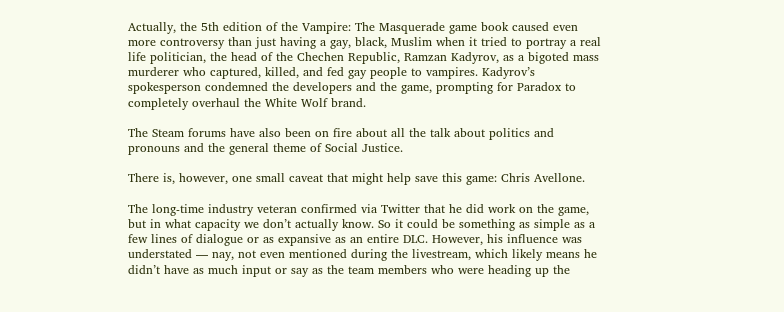Actually, the 5th edition of the Vampire: The Masquerade game book caused even more controversy than just having a gay, black, Muslim when it tried to portray a real life politician, the head of the Chechen Republic, Ramzan Kadyrov, as a bigoted mass murderer who captured, killed, and fed gay people to vampires. Kadyrov’s spokesperson condemned the developers and the game, prompting for Paradox to completely overhaul the White Wolf brand.

The Steam forums have also been on fire about all the talk about politics and pronouns and the general theme of Social Justice.

There is, however, one small caveat that might help save this game: Chris Avellone.

The long-time industry veteran confirmed via Twitter that he did work on the game, but in what capacity we don’t actually know. So it could be something as simple as a few lines of dialogue or as expansive as an entire DLC. However, his influence was understated — nay, not even mentioned during the livestream, which likely means he didn’t have as much input or say as the team members who were heading up the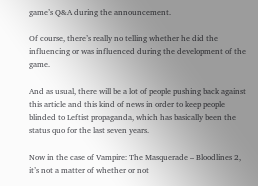game’s Q&A during the announcement.

Of course, there’s really no telling whether he did the influencing or was influenced during the development of the game.

And as usual, there will be a lot of people pushing back against this article and this kind of news in order to keep people blinded to Leftist propaganda, which has basically been the status quo for the last seven years.

Now in the case of Vampire: The Masquerade – Bloodlines 2, it’s not a matter of whether or not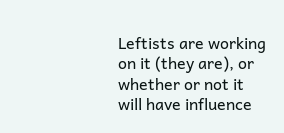Leftists are working on it (they are), or whether or not it will have influence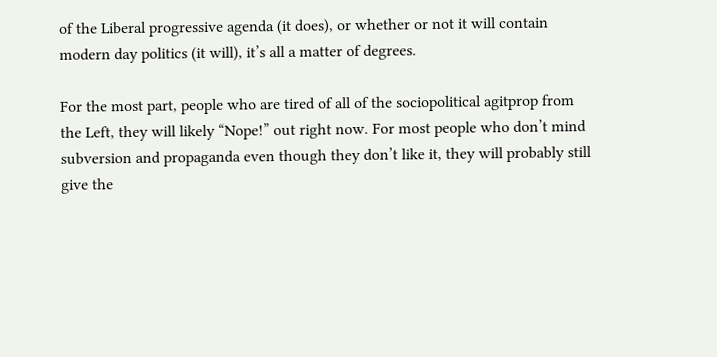of the Liberal progressive agenda (it does), or whether or not it will contain modern day politics (it will), it’s all a matter of degrees.

For the most part, people who are tired of all of the sociopolitical agitprop from the Left, they will likely “Nope!” out right now. For most people who don’t mind subversion and propaganda even though they don’t like it, they will probably still give the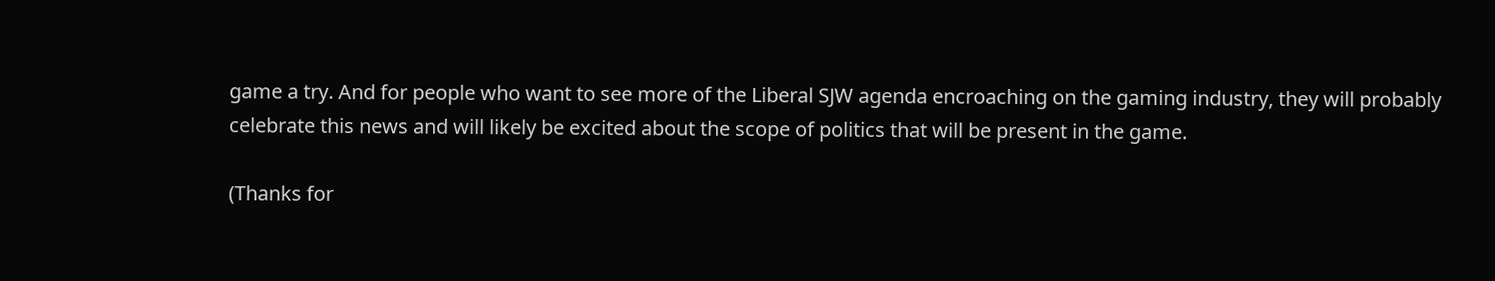game a try. And for people who want to see more of the Liberal SJW agenda encroaching on the gaming industry, they will probably celebrate this news and will likely be excited about the scope of politics that will be present in the game.

(Thanks for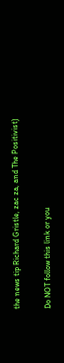the news tip Richard Gristle, zac za, and The Positivist)

Do NOT follow this link or you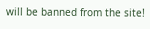will be banned from the site!